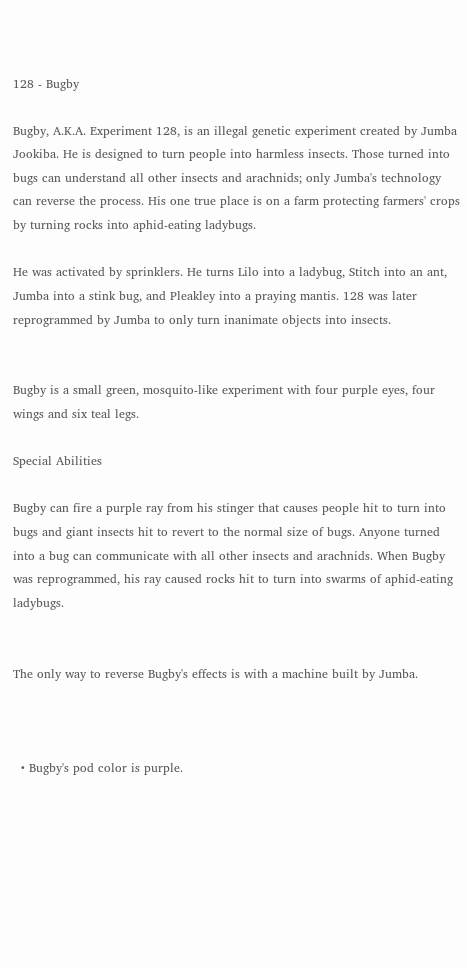128 - Bugby

Bugby, A.K.A. Experiment 128, is an illegal genetic experiment created by Jumba Jookiba. He is designed to turn people into harmless insects. Those turned into bugs can understand all other insects and arachnids; only Jumba's technology can reverse the process. His one true place is on a farm protecting farmers' crops by turning rocks into aphid-eating ladybugs.

He was activated by sprinklers. He turns Lilo into a ladybug, Stitch into an ant, Jumba into a stink bug, and Pleakley into a praying mantis. 128 was later reprogrammed by Jumba to only turn inanimate objects into insects.


Bugby is a small green, mosquito-like experiment with four purple eyes, four wings and six teal legs.

Special Abilities

Bugby can fire a purple ray from his stinger that causes people hit to turn into bugs and giant insects hit to revert to the normal size of bugs. Anyone turned into a bug can communicate with all other insects and arachnids. When Bugby was reprogrammed, his ray caused rocks hit to turn into swarms of aphid-eating ladybugs.


The only way to reverse Bugby's effects is with a machine built by Jumba.



  • Bugby's pod color is purple.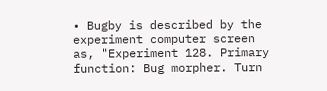• Bugby is described by the experiment computer screen as, "Experiment 128. Primary function: Bug morpher. Turn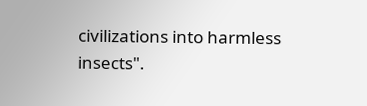civilizations into harmless insects".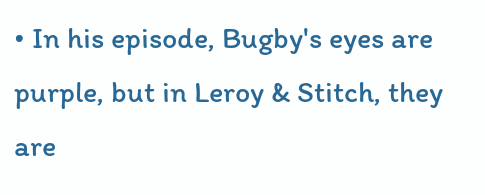• In his episode, Bugby's eyes are purple, but in Leroy & Stitch, they are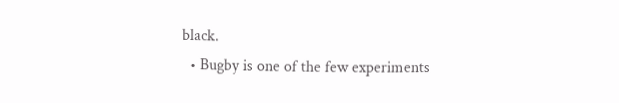black.
  • Bugby is one of the few experiments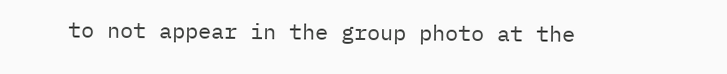to not appear in the group photo at the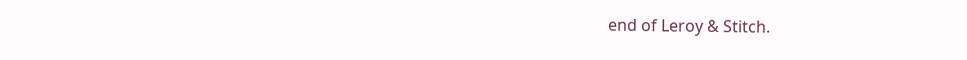end of Leroy & Stitch.